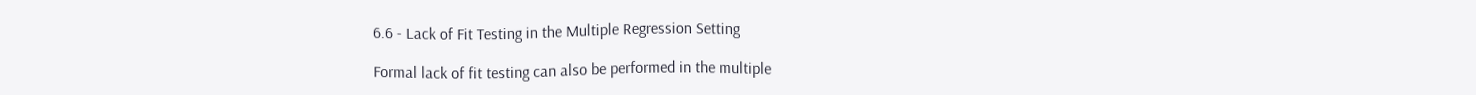6.6 - Lack of Fit Testing in the Multiple Regression Setting

Formal lack of fit testing can also be performed in the multiple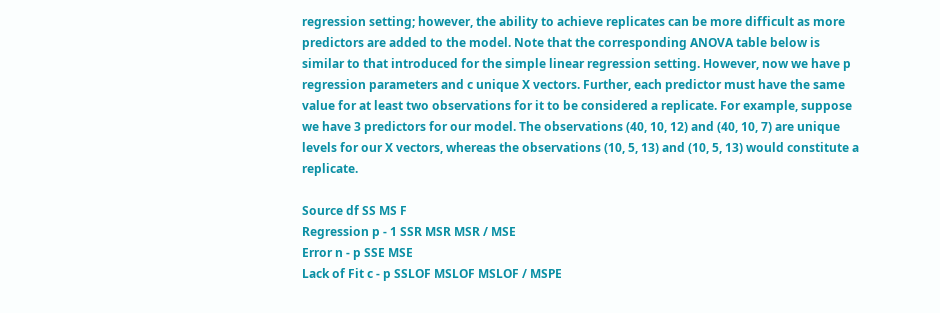regression setting; however, the ability to achieve replicates can be more difficult as more predictors are added to the model. Note that the corresponding ANOVA table below is similar to that introduced for the simple linear regression setting. However, now we have p regression parameters and c unique X vectors. Further, each predictor must have the same value for at least two observations for it to be considered a replicate. For example, suppose we have 3 predictors for our model. The observations (40, 10, 12) and (40, 10, 7) are unique levels for our X vectors, whereas the observations (10, 5, 13) and (10, 5, 13) would constitute a replicate.

Source df SS MS F
Regression p - 1 SSR MSR MSR / MSE
Error n - p SSE MSE
Lack of Fit c - p SSLOF MSLOF MSLOF / MSPE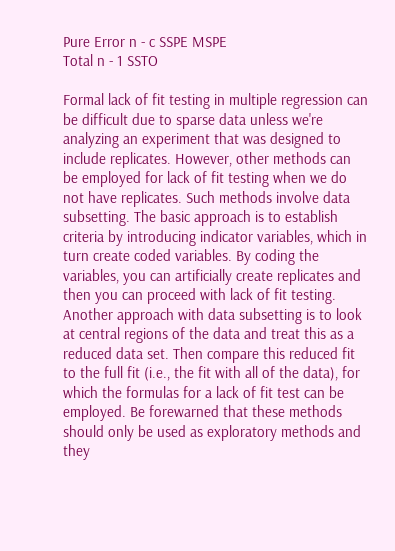Pure Error n - c SSPE MSPE
Total n - 1 SSTO

Formal lack of fit testing in multiple regression can be difficult due to sparse data unless we're analyzing an experiment that was designed to include replicates. However, other methods can be employed for lack of fit testing when we do not have replicates. Such methods involve data subsetting. The basic approach is to establish criteria by introducing indicator variables, which in turn create coded variables. By coding the variables, you can artificially create replicates and then you can proceed with lack of fit testing. Another approach with data subsetting is to look at central regions of the data and treat this as a reduced data set. Then compare this reduced fit to the full fit (i.e., the fit with all of the data), for which the formulas for a lack of fit test can be employed. Be forewarned that these methods should only be used as exploratory methods and they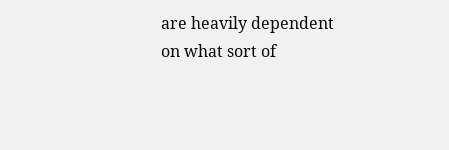are heavily dependent on what sort of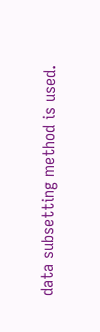data subsetting method is used.